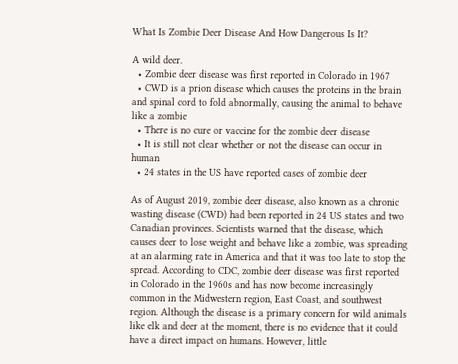What Is Zombie Deer Disease And How Dangerous Is It?

A wild deer.
  • Zombie deer disease was first reported in Colorado in 1967
  • CWD is a prion disease which causes the proteins in the brain and spinal cord to fold abnormally, causing the animal to behave like a zombie
  • There is no cure or vaccine for the zombie deer disease
  • It is still not clear whether or not the disease can occur in human
  • 24 states in the US have reported cases of zombie deer

As of August 2019, zombie deer disease, also known as a chronic wasting disease (CWD) had been reported in 24 US states and two Canadian provinces. Scientists warned that the disease, which causes deer to lose weight and behave like a zombie, was spreading at an alarming rate in America and that it was too late to stop the spread. According to CDC, zombie deer disease was first reported in Colorado in the 1960s and has now become increasingly common in the Midwestern region, East Coast, and southwest region. Although the disease is a primary concern for wild animals like elk and deer at the moment, there is no evidence that it could have a direct impact on humans. However, little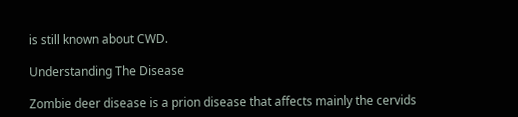is still known about CWD.

Understanding The Disease

Zombie deer disease is a prion disease that affects mainly the cervids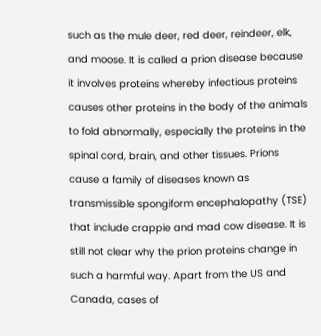such as the mule deer, red deer, reindeer, elk, and moose. It is called a prion disease because it involves proteins whereby infectious proteins causes other proteins in the body of the animals to fold abnormally, especially the proteins in the spinal cord, brain, and other tissues. Prions cause a family of diseases known as transmissible spongiform encephalopathy (TSE) that include crappie and mad cow disease. It is still not clear why the prion proteins change in such a harmful way. Apart from the US and Canada, cases of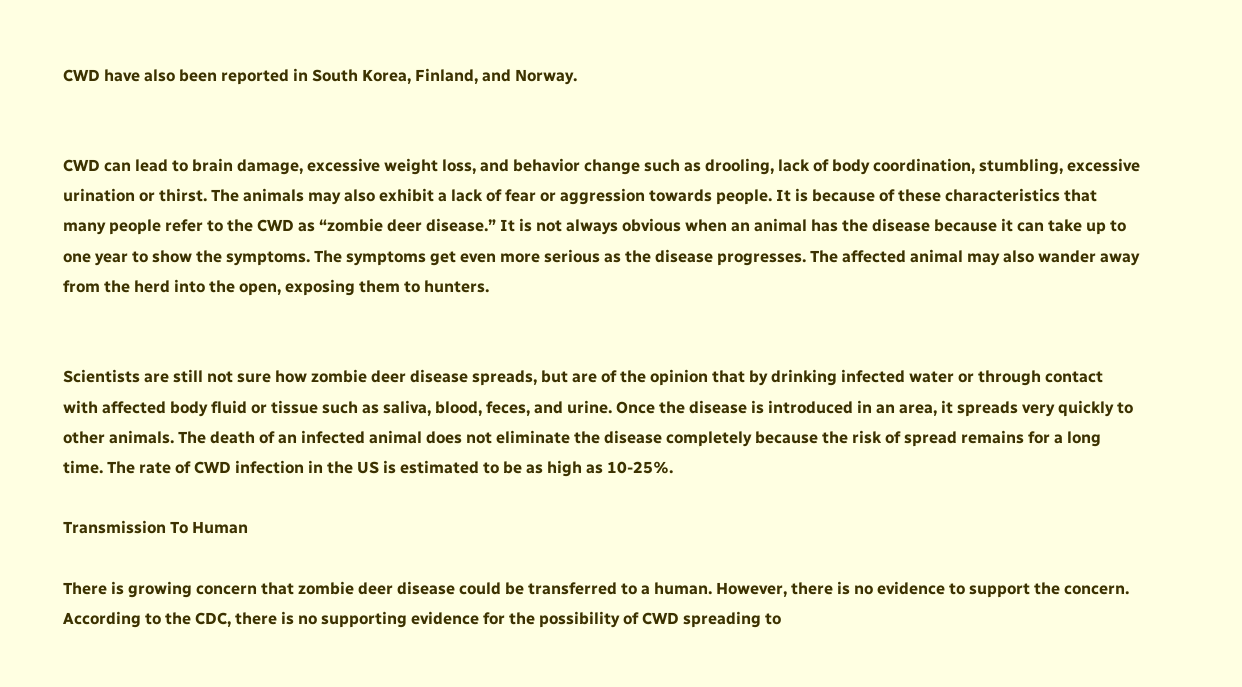CWD have also been reported in South Korea, Finland, and Norway.


CWD can lead to brain damage, excessive weight loss, and behavior change such as drooling, lack of body coordination, stumbling, excessive urination or thirst. The animals may also exhibit a lack of fear or aggression towards people. It is because of these characteristics that many people refer to the CWD as “zombie deer disease.” It is not always obvious when an animal has the disease because it can take up to one year to show the symptoms. The symptoms get even more serious as the disease progresses. The affected animal may also wander away from the herd into the open, exposing them to hunters.


Scientists are still not sure how zombie deer disease spreads, but are of the opinion that by drinking infected water or through contact with affected body fluid or tissue such as saliva, blood, feces, and urine. Once the disease is introduced in an area, it spreads very quickly to other animals. The death of an infected animal does not eliminate the disease completely because the risk of spread remains for a long time. The rate of CWD infection in the US is estimated to be as high as 10-25%.

Transmission To Human

There is growing concern that zombie deer disease could be transferred to a human. However, there is no evidence to support the concern. According to the CDC, there is no supporting evidence for the possibility of CWD spreading to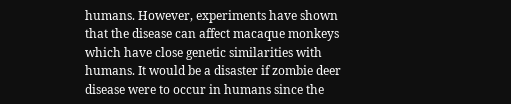humans. However, experiments have shown that the disease can affect macaque monkeys which have close genetic similarities with humans. It would be a disaster if zombie deer disease were to occur in humans since the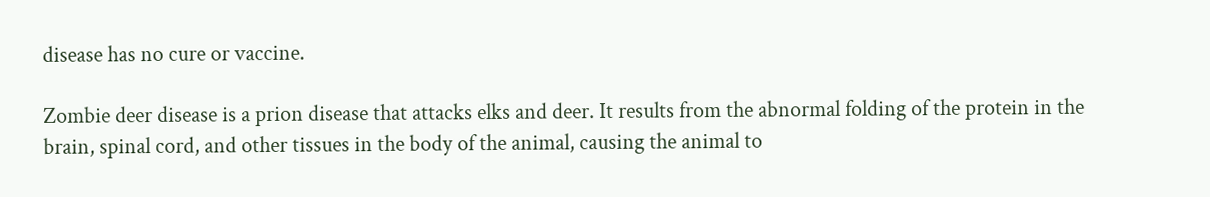disease has no cure or vaccine.

Zombie deer disease is a prion disease that attacks elks and deer. It results from the abnormal folding of the protein in the brain, spinal cord, and other tissues in the body of the animal, causing the animal to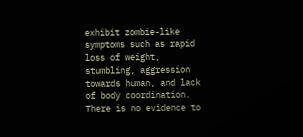exhibit zombie-like symptoms such as rapid loss of weight, stumbling, aggression towards human, and lack of body coordination. There is no evidence to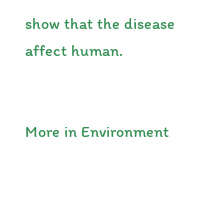show that the disease affect human.


More in Environment